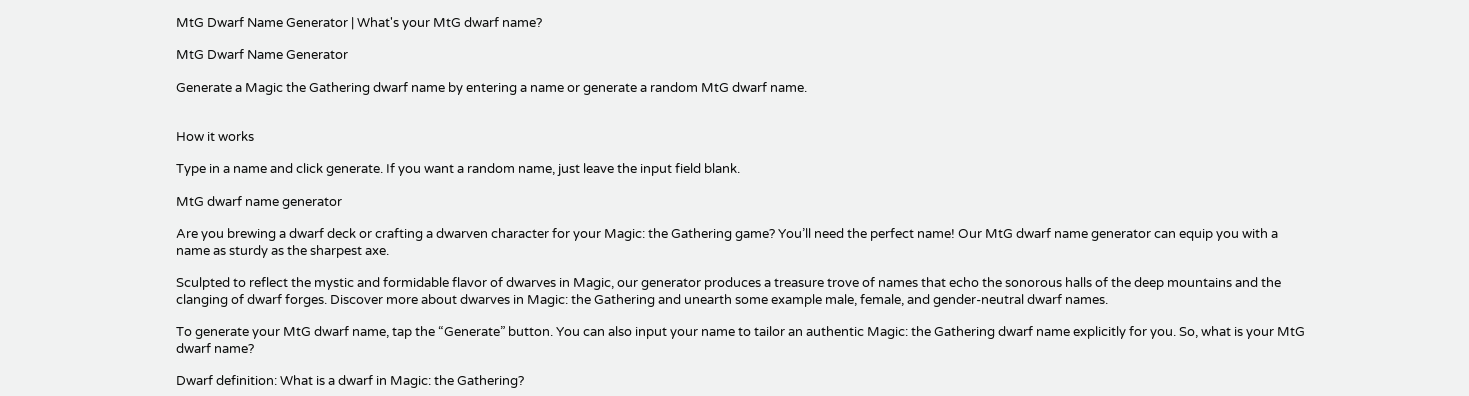MtG Dwarf Name Generator | What's your MtG dwarf name?

MtG Dwarf Name Generator

Generate a Magic the Gathering dwarf name by entering a name or generate a random MtG dwarf name.


How it works

Type in a name and click generate. If you want a random name, just leave the input field blank.

MtG dwarf name generator

Are you brewing a dwarf deck or crafting a dwarven character for your Magic: the Gathering game? You’ll need the perfect name! Our MtG dwarf name generator can equip you with a name as sturdy as the sharpest axe.

Sculpted to reflect the mystic and formidable flavor of dwarves in Magic, our generator produces a treasure trove of names that echo the sonorous halls of the deep mountains and the clanging of dwarf forges. Discover more about dwarves in Magic: the Gathering and unearth some example male, female, and gender-neutral dwarf names.

To generate your MtG dwarf name, tap the “Generate” button. You can also input your name to tailor an authentic Magic: the Gathering dwarf name explicitly for you. So, what is your MtG dwarf name?

Dwarf definition: What is a dwarf in Magic: the Gathering?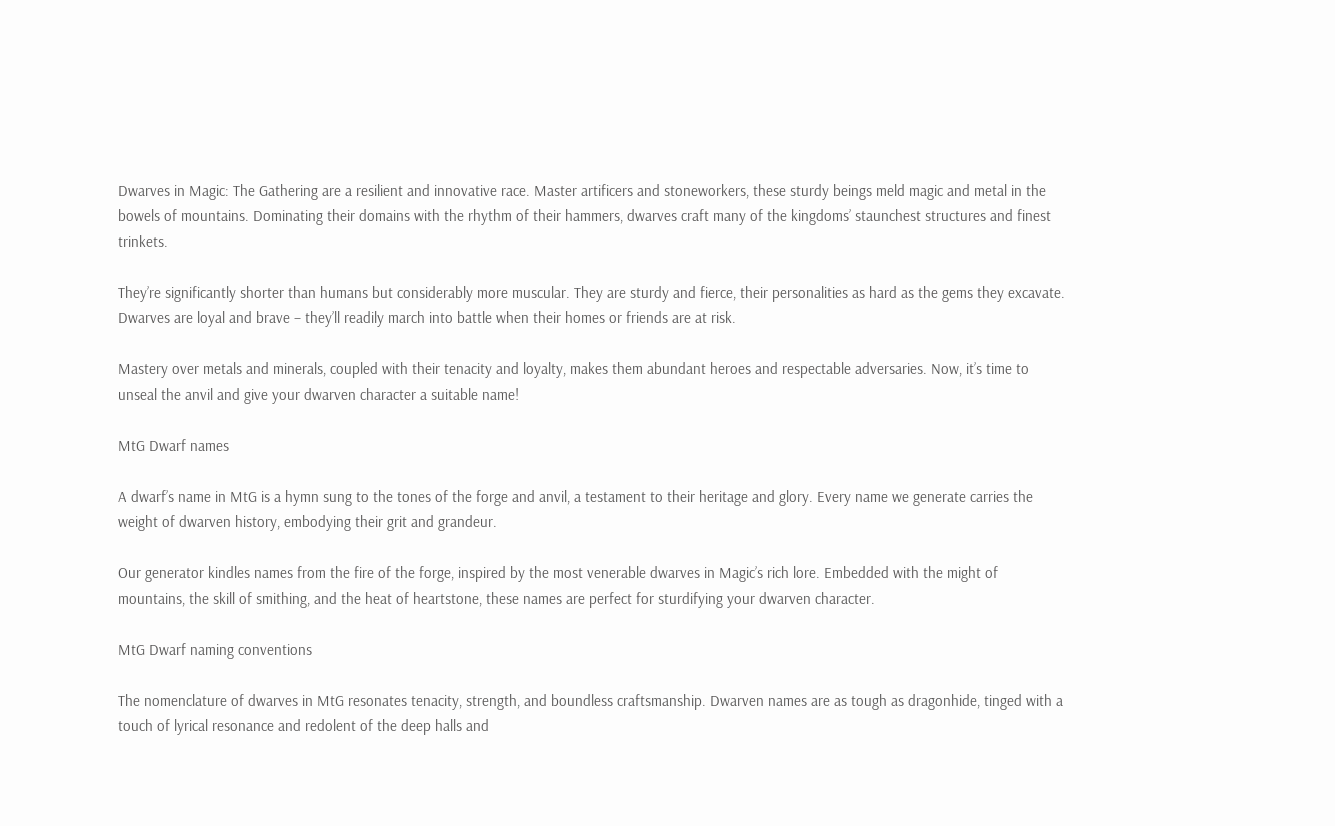Dwarves in Magic: The Gathering are a resilient and innovative race. Master artificers and stoneworkers, these sturdy beings meld magic and metal in the bowels of mountains. Dominating their domains with the rhythm of their hammers, dwarves craft many of the kingdoms’ staunchest structures and finest trinkets.

They’re significantly shorter than humans but considerably more muscular. They are sturdy and fierce, their personalities as hard as the gems they excavate. Dwarves are loyal and brave – they’ll readily march into battle when their homes or friends are at risk.

Mastery over metals and minerals, coupled with their tenacity and loyalty, makes them abundant heroes and respectable adversaries. Now, it’s time to unseal the anvil and give your dwarven character a suitable name!

MtG Dwarf names

A dwarf’s name in MtG is a hymn sung to the tones of the forge and anvil, a testament to their heritage and glory. Every name we generate carries the weight of dwarven history, embodying their grit and grandeur.

Our generator kindles names from the fire of the forge, inspired by the most venerable dwarves in Magic’s rich lore. Embedded with the might of mountains, the skill of smithing, and the heat of heartstone, these names are perfect for sturdifying your dwarven character.

MtG Dwarf naming conventions

The nomenclature of dwarves in MtG resonates tenacity, strength, and boundless craftsmanship. Dwarven names are as tough as dragonhide, tinged with a touch of lyrical resonance and redolent of the deep halls and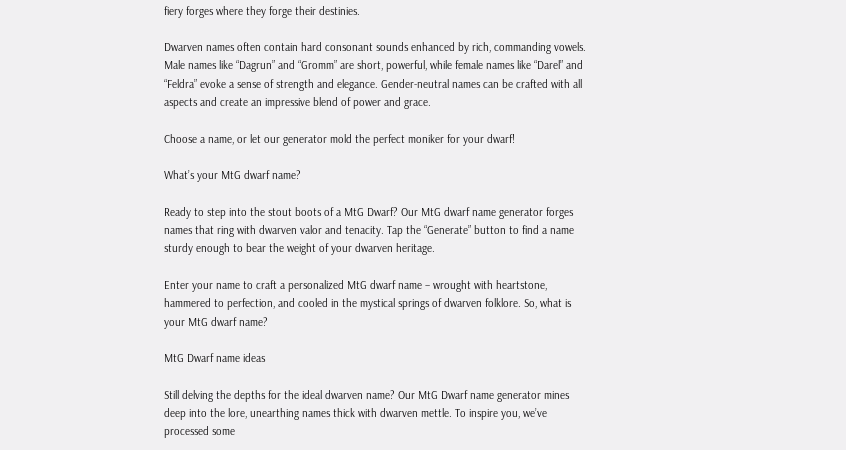fiery forges where they forge their destinies.

Dwarven names often contain hard consonant sounds enhanced by rich, commanding vowels. Male names like “Dagrun” and “Gromm” are short, powerful, while female names like “Darel” and “Feldra” evoke a sense of strength and elegance. Gender-neutral names can be crafted with all aspects and create an impressive blend of power and grace.

Choose a name, or let our generator mold the perfect moniker for your dwarf!

What’s your MtG dwarf name?

Ready to step into the stout boots of a MtG Dwarf? Our MtG dwarf name generator forges names that ring with dwarven valor and tenacity. Tap the “Generate” button to find a name sturdy enough to bear the weight of your dwarven heritage.

Enter your name to craft a personalized MtG dwarf name – wrought with heartstone, hammered to perfection, and cooled in the mystical springs of dwarven folklore. So, what is your MtG dwarf name?

MtG Dwarf name ideas

Still delving the depths for the ideal dwarven name? Our MtG Dwarf name generator mines deep into the lore, unearthing names thick with dwarven mettle. To inspire you, we’ve processed some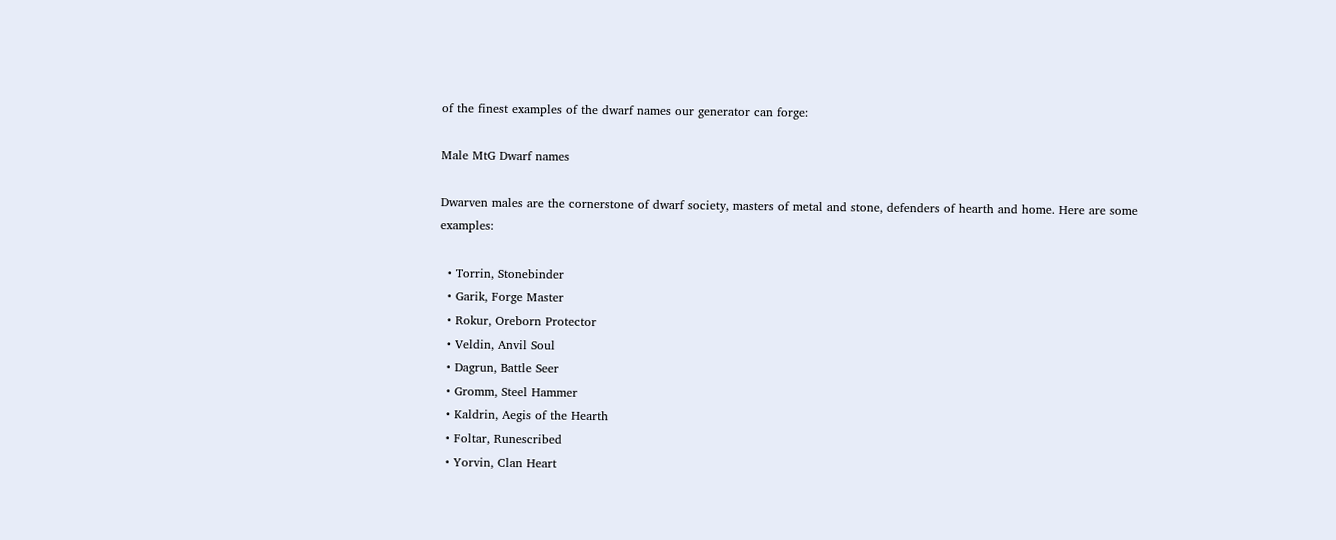of the finest examples of the dwarf names our generator can forge:

Male MtG Dwarf names

Dwarven males are the cornerstone of dwarf society, masters of metal and stone, defenders of hearth and home. Here are some examples:

  • Torrin, Stonebinder
  • Garik, Forge Master
  • Rokur, Oreborn Protector
  • Veldin, Anvil Soul
  • Dagrun, Battle Seer
  • Gromm, Steel Hammer
  • Kaldrin, Aegis of the Hearth
  • Foltar, Runescribed
  • Yorvin, Clan Heart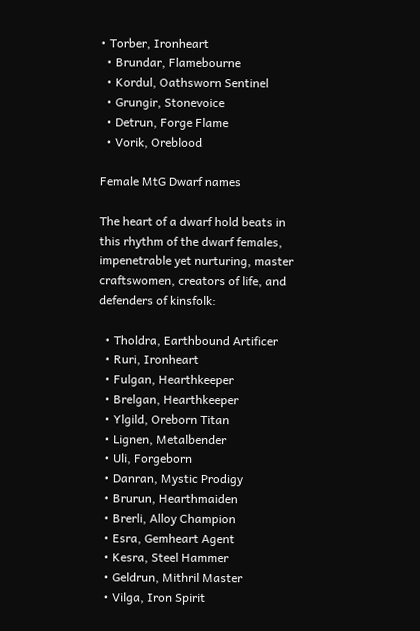• Torber, Ironheart
  • Brundar, Flamebourne
  • Kordul, Oathsworn Sentinel
  • Grungir, Stonevoice
  • Detrun, Forge Flame
  • Vorik, Oreblood

Female MtG Dwarf names

The heart of a dwarf hold beats in this rhythm of the dwarf females, impenetrable yet nurturing, master craftswomen, creators of life, and defenders of kinsfolk:

  • Tholdra, Earthbound Artificer
  • Ruri, Ironheart
  • Fulgan, Hearthkeeper
  • Brelgan, Hearthkeeper
  • Ylgild, Oreborn Titan
  • Lignen, Metalbender
  • Uli, Forgeborn
  • Danran, Mystic Prodigy
  • Brurun, Hearthmaiden
  • Brerli, Alloy Champion
  • Esra, Gemheart Agent
  • Kesra, Steel Hammer
  • Geldrun, Mithril Master
  • Vilga, Iron Spirit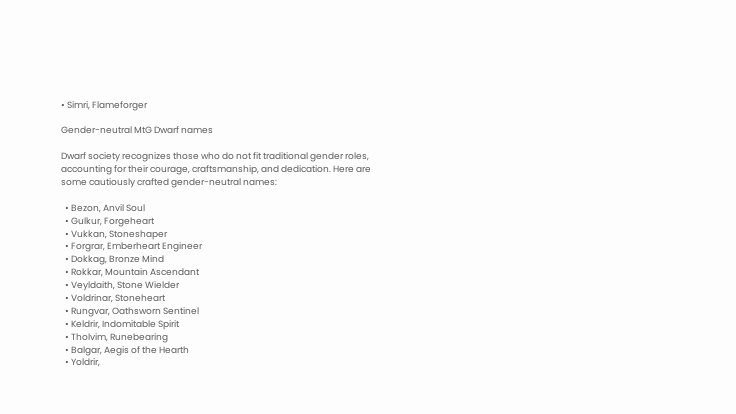• Simri, Flameforger

Gender-neutral MtG Dwarf names

Dwarf society recognizes those who do not fit traditional gender roles, accounting for their courage, craftsmanship, and dedication. Here are some cautiously crafted gender-neutral names:

  • Bezon, Anvil Soul
  • Gulkur, Forgeheart
  • Vukkan, Stoneshaper
  • Forgrar, Emberheart Engineer
  • Dokkag, Bronze Mind
  • Rokkar, Mountain Ascendant
  • Veyldaith, Stone Wielder
  • Voldrinar, Stoneheart
  • Rungvar, Oathsworn Sentinel
  • Keldrir, Indomitable Spirit
  • Tholvim, Runebearing
  • Balgar, Aegis of the Hearth
  • Yoldrir,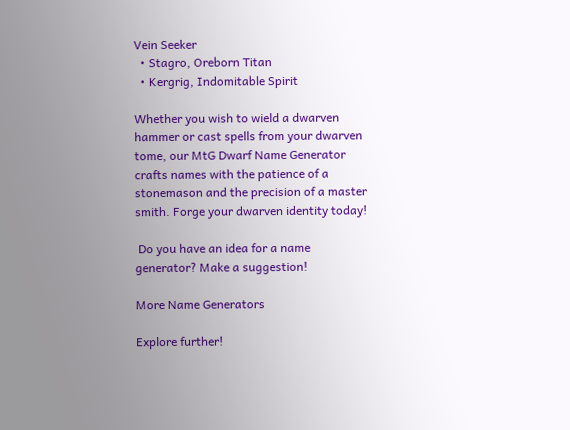Vein Seeker
  • Stagro, Oreborn Titan
  • Kergrig, Indomitable Spirit

Whether you wish to wield a dwarven hammer or cast spells from your dwarven tome, our MtG Dwarf Name Generator crafts names with the patience of a stonemason and the precision of a master smith. Forge your dwarven identity today!

 Do you have an idea for a name generator? Make a suggestion!

More Name Generators

Explore further!